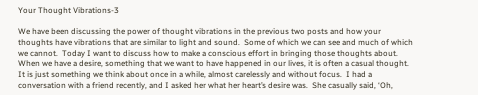Your Thought Vibrations-3

We have been discussing the power of thought vibrations in the previous two posts and how your thoughts have vibrations that are similar to light and sound.  Some of which we can see and much of which we cannot.  Today I want to discuss how to make a conscious effort in bringing those thoughts about.  When we have a desire, something that we want to have happened in our lives, it is often a casual thought.  It is just something we think about once in a while, almost carelessly and without focus.  I had a conversation with a friend recently, and I asked her what her heart’s desire was.  She casually said, ‘Oh,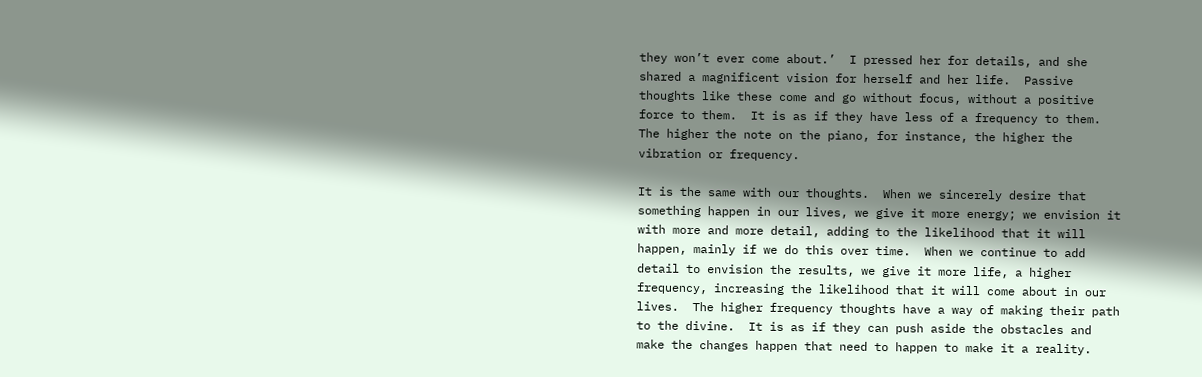they won’t ever come about.’  I pressed her for details, and she shared a magnificent vision for herself and her life.  Passive thoughts like these come and go without focus, without a positive force to them.  It is as if they have less of a frequency to them.  The higher the note on the piano, for instance, the higher the vibration or frequency.

It is the same with our thoughts.  When we sincerely desire that something happen in our lives, we give it more energy; we envision it with more and more detail, adding to the likelihood that it will happen, mainly if we do this over time.  When we continue to add detail to envision the results, we give it more life, a higher frequency, increasing the likelihood that it will come about in our lives.  The higher frequency thoughts have a way of making their path to the divine.  It is as if they can push aside the obstacles and make the changes happen that need to happen to make it a reality.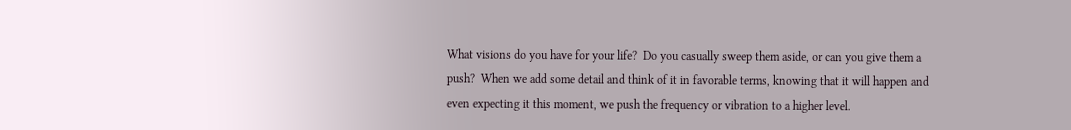What visions do you have for your life?  Do you casually sweep them aside, or can you give them a push?  When we add some detail and think of it in favorable terms, knowing that it will happen and even expecting it this moment, we push the frequency or vibration to a higher level.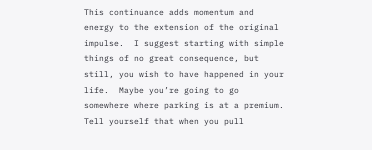This continuance adds momentum and energy to the extension of the original impulse.  I suggest starting with simple things of no great consequence, but still, you wish to have happened in your life.  Maybe you’re going to go somewhere where parking is at a premium.  Tell yourself that when you pull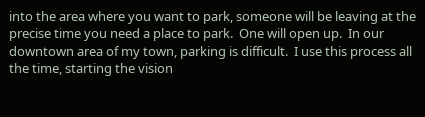into the area where you want to park, someone will be leaving at the precise time you need a place to park.  One will open up.  In our downtown area of my town, parking is difficult.  I use this process all the time, starting the vision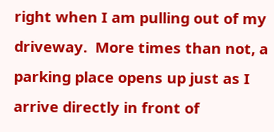right when I am pulling out of my driveway.  More times than not, a parking place opens up just as I arrive directly in front of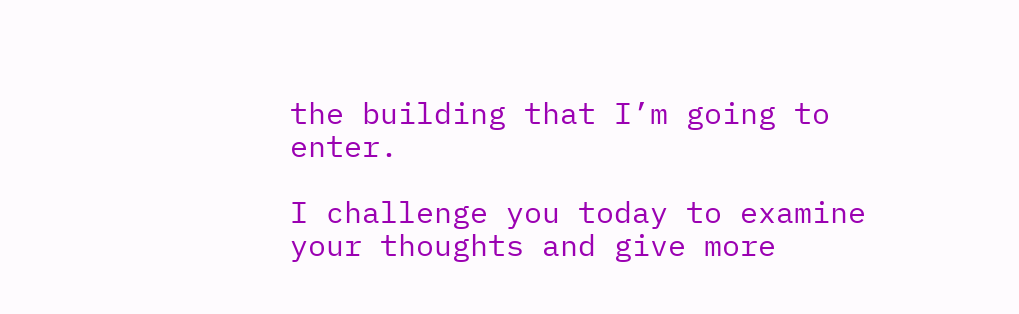the building that I’m going to enter.

I challenge you today to examine your thoughts and give more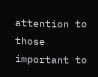attention to those important to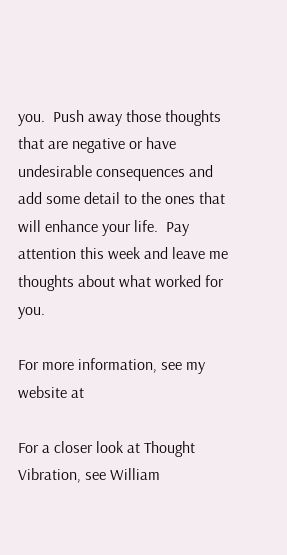you.  Push away those thoughts that are negative or have undesirable consequences and add some detail to the ones that will enhance your life.  Pay attention this week and leave me thoughts about what worked for you.

For more information, see my website at

For a closer look at Thought Vibration, see William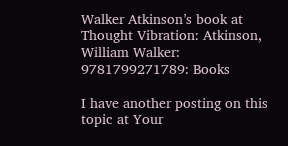Walker Atkinson’s book at Thought Vibration: Atkinson, William Walker: 9781799271789: Books

I have another posting on this topic at Your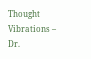Thought Vibrations – Dr.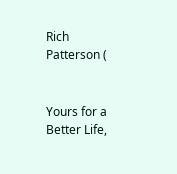Rich Patterson (


Yours for a Better Life,